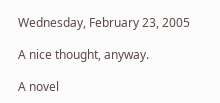Wednesday, February 23, 2005

A nice thought, anyway.

A novel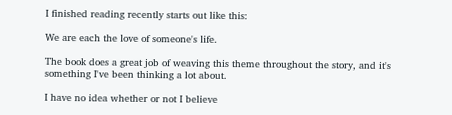I finished reading recently starts out like this:

We are each the love of someone's life.

The book does a great job of weaving this theme throughout the story, and it's something I've been thinking a lot about.

I have no idea whether or not I believe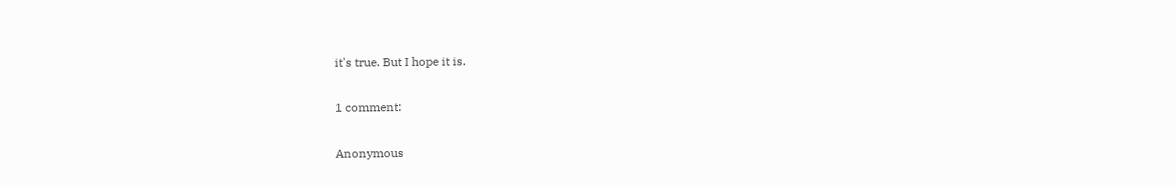it's true. But I hope it is.

1 comment:

Anonymous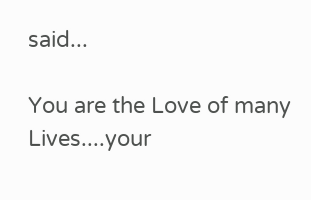said...

You are the Love of many Lives....your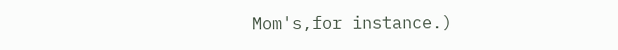Mom's,for instance.)